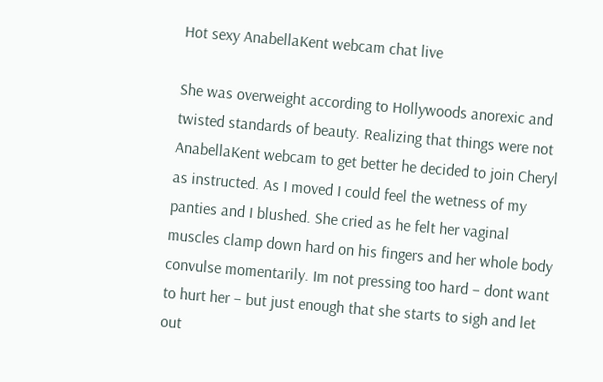Hot sexy AnabellaKent webcam chat live

She was overweight according to Hollywoods anorexic and twisted standards of beauty. Realizing that things were not AnabellaKent webcam to get better he decided to join Cheryl as instructed. As I moved I could feel the wetness of my panties and I blushed. She cried as he felt her vaginal muscles clamp down hard on his fingers and her whole body convulse momentarily. Im not pressing too hard – dont want to hurt her – but just enough that she starts to sigh and let out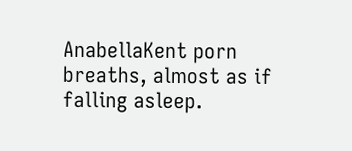AnabellaKent porn breaths, almost as if falling asleep.